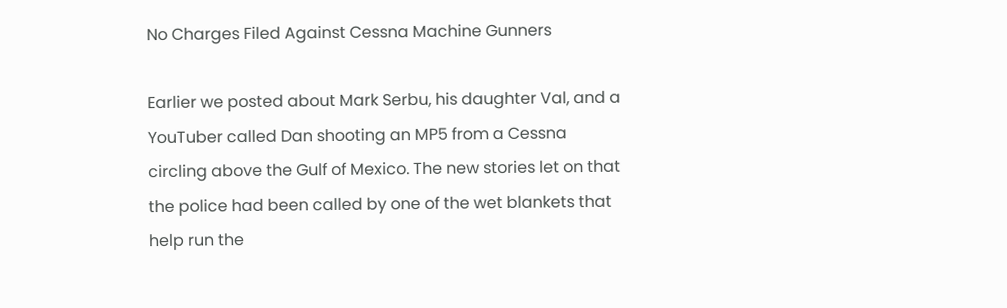No Charges Filed Against Cessna Machine Gunners

Earlier we posted about Mark Serbu, his daughter Val, and a YouTuber called Dan shooting an MP5 from a Cessna circling above the Gulf of Mexico. The new stories let on that the police had been called by one of the wet blankets that help run the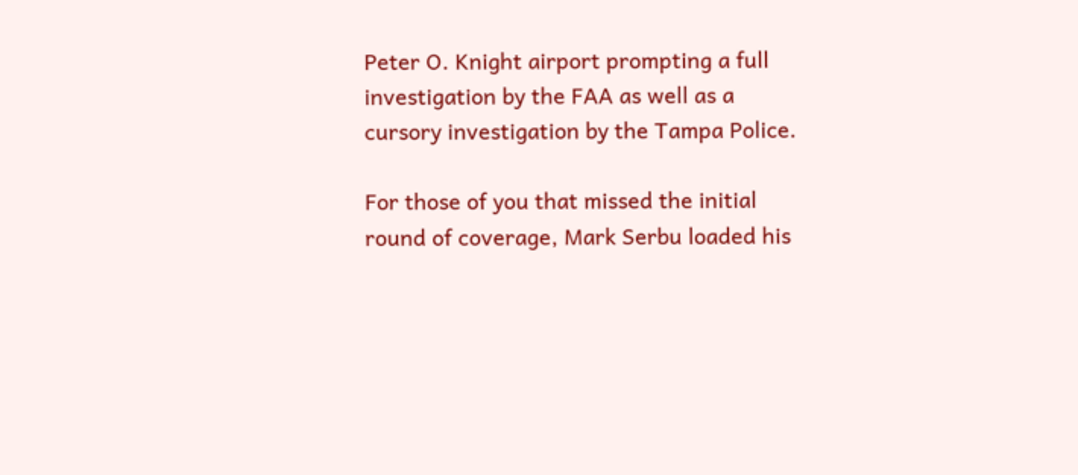Peter O. Knight airport prompting a full investigation by the FAA as well as a cursory investigation by the Tampa Police.

For those of you that missed the initial round of coverage, Mark Serbu loaded his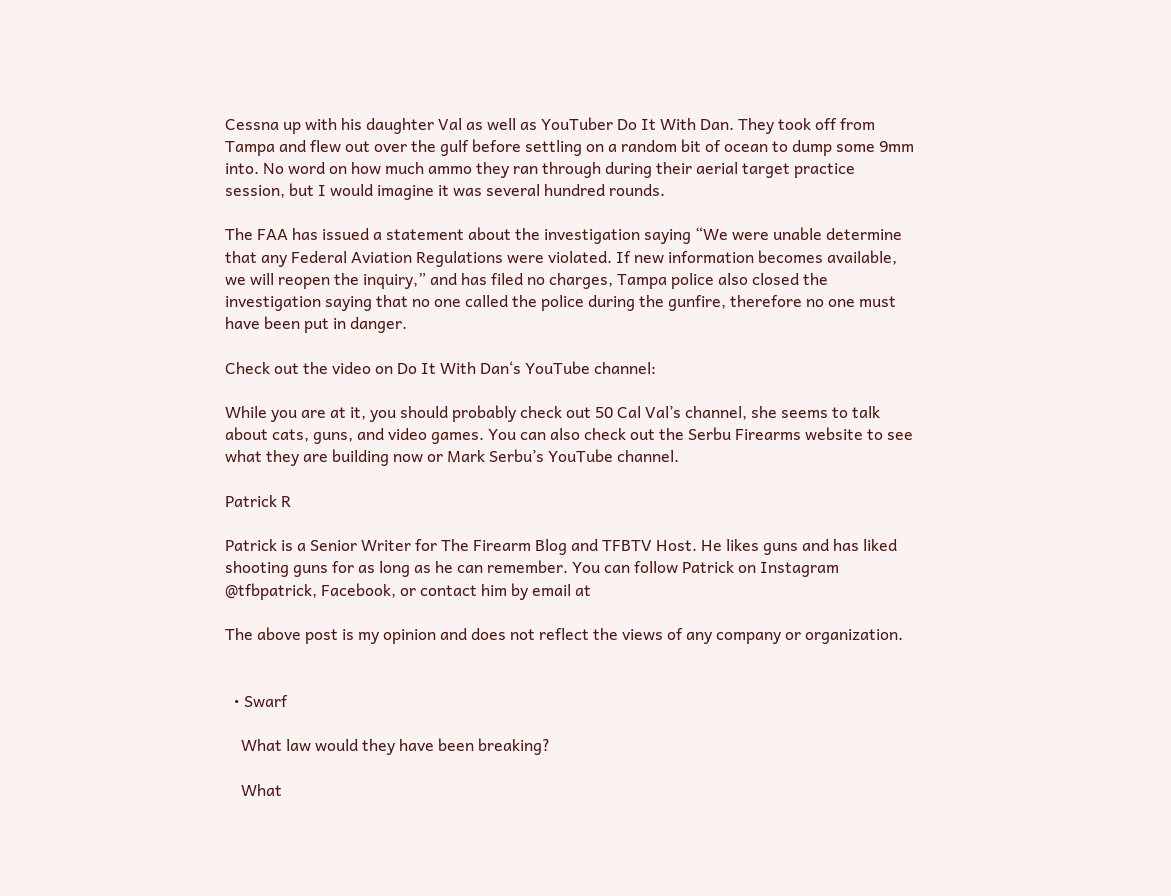Cessna up with his daughter Val as well as YouTuber Do It With Dan. They took off from Tampa and flew out over the gulf before settling on a random bit of ocean to dump some 9mm into. No word on how much ammo they ran through during their aerial target practice session, but I would imagine it was several hundred rounds.

The FAA has issued a statement about the investigation saying “We were unable determine that any Federal Aviation Regulations were violated. If new information becomes available, we will reopen the inquiry,” and has filed no charges, Tampa police also closed the investigation saying that no one called the police during the gunfire, therefore no one must have been put in danger.

Check out the video on Do It With Dan‘s YouTube channel:

While you are at it, you should probably check out 50 Cal Val’s channel, she seems to talk about cats, guns, and video games. You can also check out the Serbu Firearms website to see what they are building now or Mark Serbu’s YouTube channel.

Patrick R

Patrick is a Senior Writer for The Firearm Blog and TFBTV Host. He likes guns and has liked shooting guns for as long as he can remember. You can follow Patrick on Instagram @tfbpatrick, Facebook, or contact him by email at

The above post is my opinion and does not reflect the views of any company or organization.


  • Swarf

    What law would they have been breaking?

    What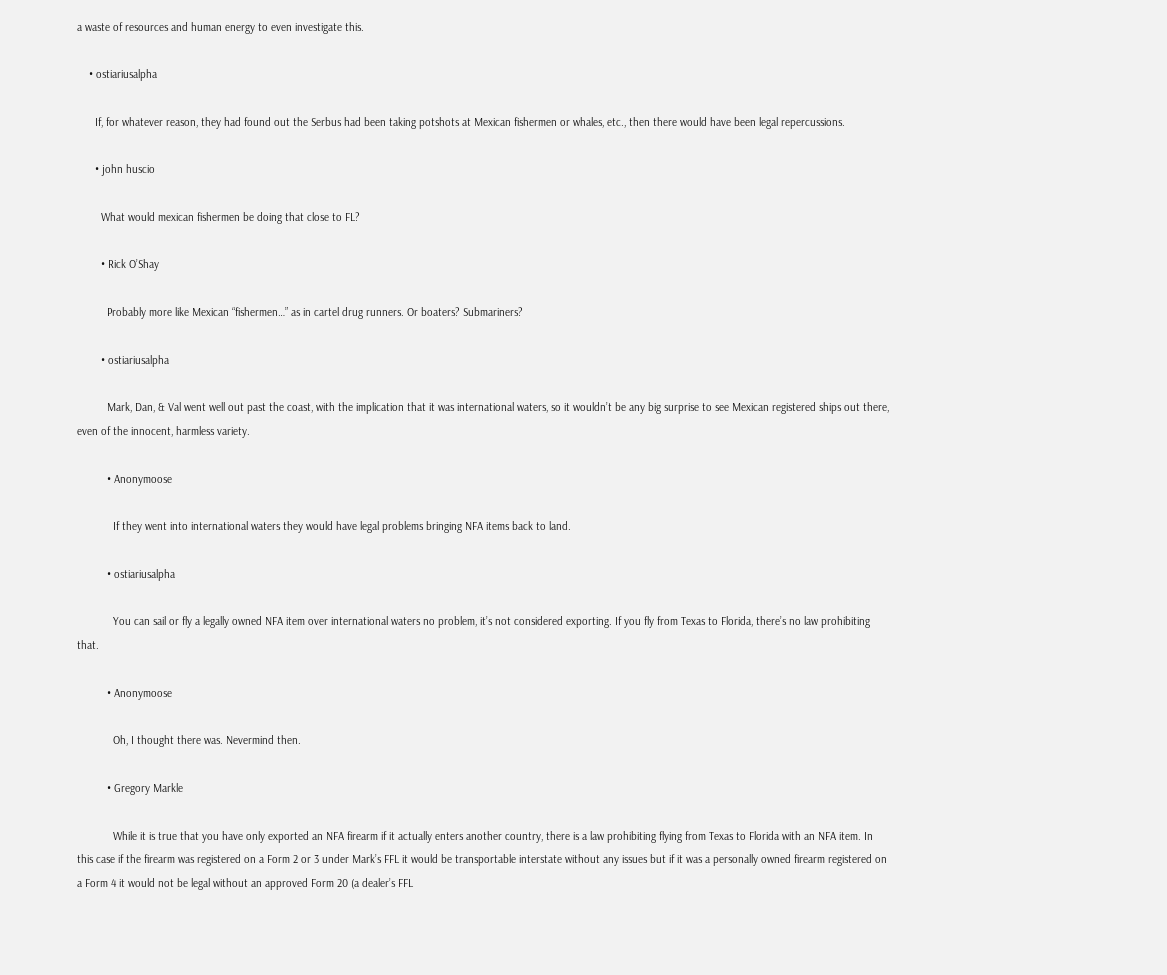a waste of resources and human energy to even investigate this.

    • ostiariusalpha

      If, for whatever reason, they had found out the Serbus had been taking potshots at Mexican fishermen or whales, etc., then there would have been legal repercussions.

      • john huscio

        What would mexican fishermen be doing that close to FL?

        • Rick O’Shay

          Probably more like Mexican “fishermen…” as in cartel drug runners. Or boaters? Submariners?

        • ostiariusalpha

          Mark, Dan, & Val went well out past the coast, with the implication that it was international waters, so it wouldn’t be any big surprise to see Mexican registered ships out there, even of the innocent, harmless variety.

          • Anonymoose

            If they went into international waters they would have legal problems bringing NFA items back to land.

          • ostiariusalpha

            You can sail or fly a legally owned NFA item over international waters no problem, it’s not considered exporting. If you fly from Texas to Florida, there’s no law prohibiting that.

          • Anonymoose

            Oh, I thought there was. Nevermind then.

          • Gregory Markle

            While it is true that you have only exported an NFA firearm if it actually enters another country, there is a law prohibiting flying from Texas to Florida with an NFA item. In this case if the firearm was registered on a Form 2 or 3 under Mark’s FFL it would be transportable interstate without any issues but if it was a personally owned firearm registered on a Form 4 it would not be legal without an approved Form 20 (a dealer’s FFL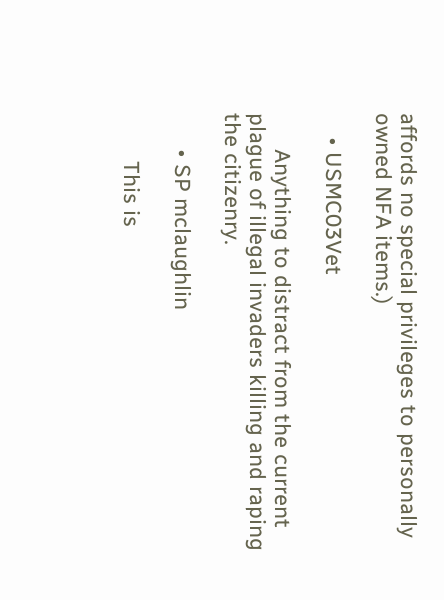affords no special privileges to personally owned NFA items.)

    • USMC03Vet

      Anything to distract from the current plague of illegal invaders killing and raping the citizenry.

      • SP mclaughlin

        This is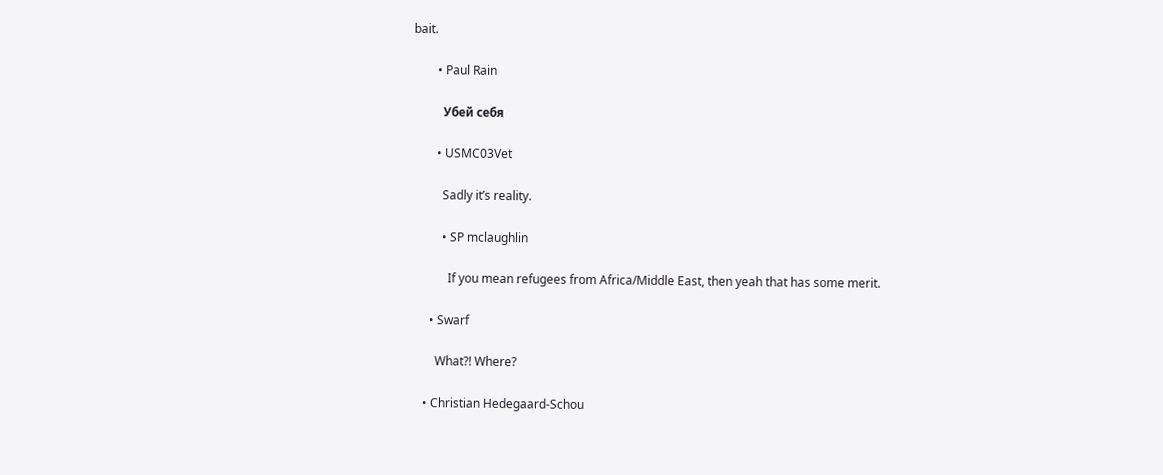bait.

        • Paul Rain

          Убей себя

        • USMC03Vet

          Sadly it’s reality.

          • SP mclaughlin

            If you mean refugees from Africa/Middle East, then yeah that has some merit.

      • Swarf

        What?! Where?

    • Christian Hedegaard-Schou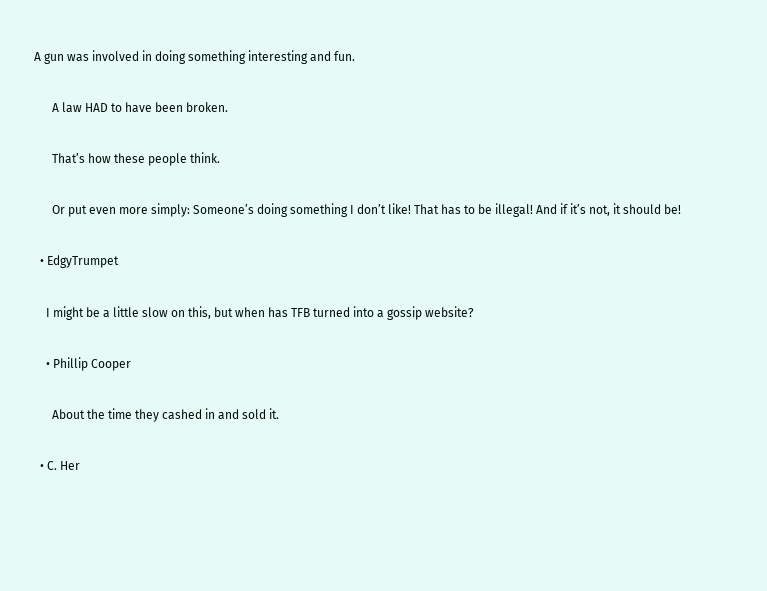A gun was involved in doing something interesting and fun.

      A law HAD to have been broken.

      That’s how these people think.

      Or put even more simply: Someone’s doing something I don’t like! That has to be illegal! And if it’s not, it should be!

  • EdgyTrumpet

    I might be a little slow on this, but when has TFB turned into a gossip website?

    • Phillip Cooper

      About the time they cashed in and sold it.

  • C. Her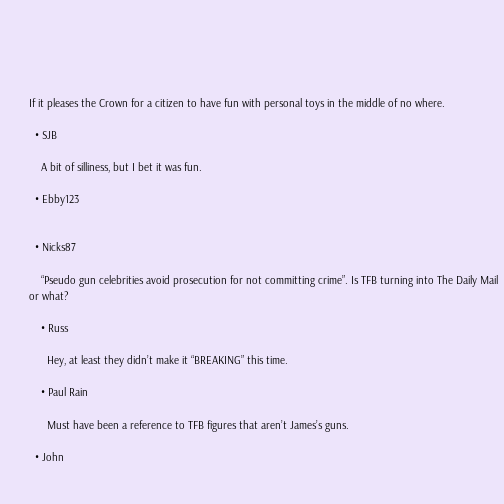If it pleases the Crown for a citizen to have fun with personal toys in the middle of no where.

  • SJB

    A bit of silliness, but I bet it was fun.

  • Ebby123


  • Nicks87

    “Pseudo gun celebrities avoid prosecution for not committing crime”. Is TFB turning into The Daily Mail or what?

    • Russ

      Hey, at least they didn’t make it “BREAKING” this time.

    • Paul Rain

      Must have been a reference to TFB figures that aren’t James’s guns.

  • John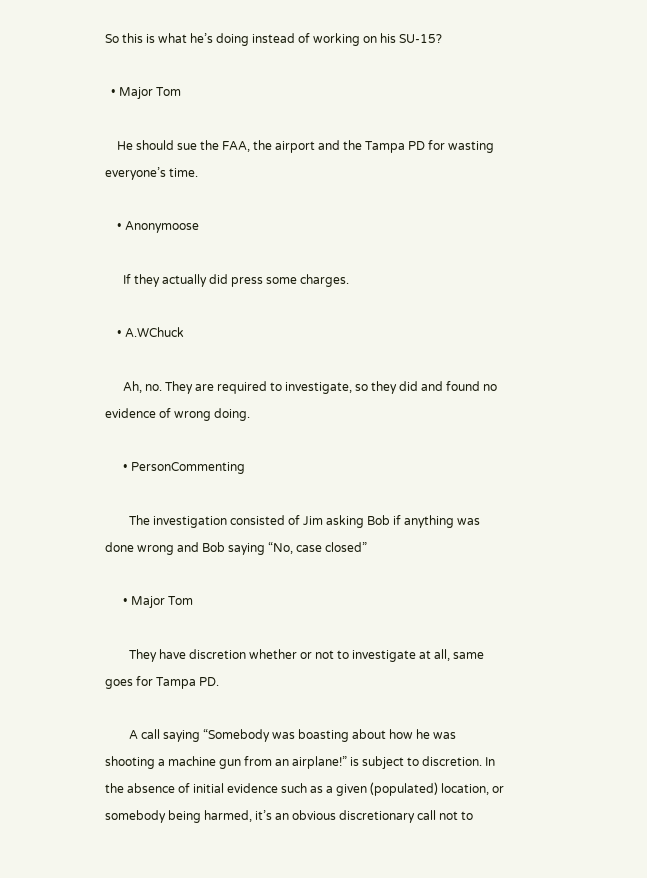So this is what he’s doing instead of working on his SU-15?

  • Major Tom

    He should sue the FAA, the airport and the Tampa PD for wasting everyone’s time.

    • Anonymoose

      If they actually did press some charges.

    • A.WChuck

      Ah, no. They are required to investigate, so they did and found no evidence of wrong doing.

      • PersonCommenting

        The investigation consisted of Jim asking Bob if anything was done wrong and Bob saying “No, case closed”

      • Major Tom

        They have discretion whether or not to investigate at all, same goes for Tampa PD.

        A call saying “Somebody was boasting about how he was shooting a machine gun from an airplane!” is subject to discretion. In the absence of initial evidence such as a given (populated) location, or somebody being harmed, it’s an obvious discretionary call not to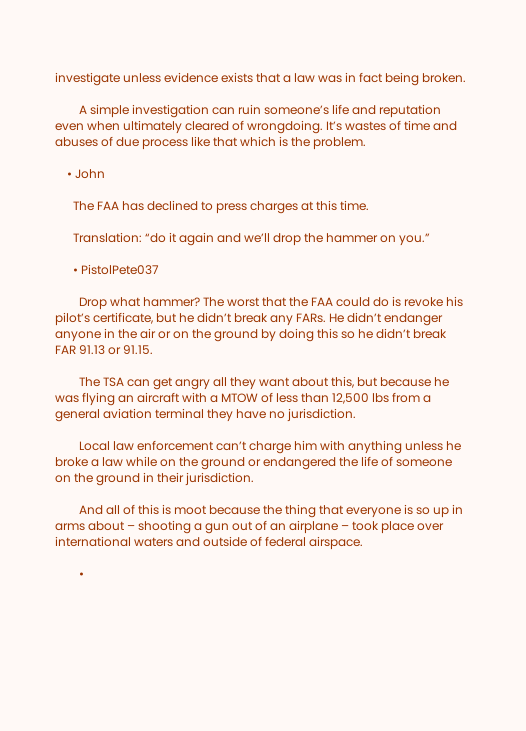investigate unless evidence exists that a law was in fact being broken.

        A simple investigation can ruin someone’s life and reputation even when ultimately cleared of wrongdoing. It’s wastes of time and abuses of due process like that which is the problem.

    • John

      The FAA has declined to press charges at this time.

      Translation: “do it again and we’ll drop the hammer on you.”

      • PistolPete037

        Drop what hammer? The worst that the FAA could do is revoke his pilot’s certificate, but he didn’t break any FARs. He didn’t endanger anyone in the air or on the ground by doing this so he didn’t break FAR 91.13 or 91.15.

        The TSA can get angry all they want about this, but because he was flying an aircraft with a MTOW of less than 12,500 lbs from a general aviation terminal they have no jurisdiction.

        Local law enforcement can’t charge him with anything unless he broke a law while on the ground or endangered the life of someone on the ground in their jurisdiction.

        And all of this is moot because the thing that everyone is so up in arms about – shooting a gun out of an airplane – took place over international waters and outside of federal airspace.

        •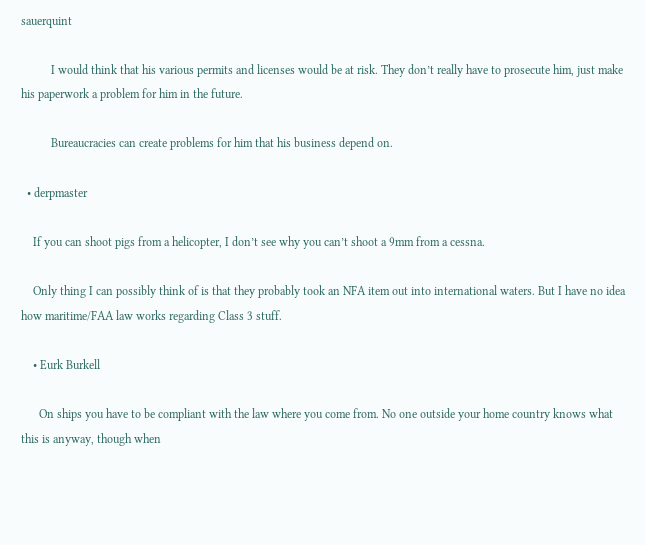sauerquint

          I would think that his various permits and licenses would be at risk. They don’t really have to prosecute him, just make his paperwork a problem for him in the future.

          Bureaucracies can create problems for him that his business depend on.

  • derpmaster

    If you can shoot pigs from a helicopter, I don’t see why you can’t shoot a 9mm from a cessna.

    Only thing I can possibly think of is that they probably took an NFA item out into international waters. But I have no idea how maritime/FAA law works regarding Class 3 stuff.

    • Eurk Burkell

      On ships you have to be compliant with the law where you come from. No one outside your home country knows what this is anyway, though when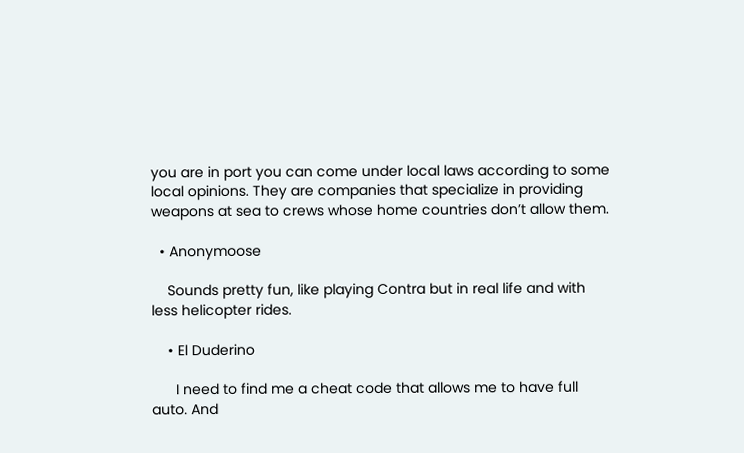you are in port you can come under local laws according to some local opinions. They are companies that specialize in providing weapons at sea to crews whose home countries don’t allow them.

  • Anonymoose

    Sounds pretty fun, like playing Contra but in real life and with less helicopter rides.

    • El Duderino

      I need to find me a cheat code that allows me to have full auto. And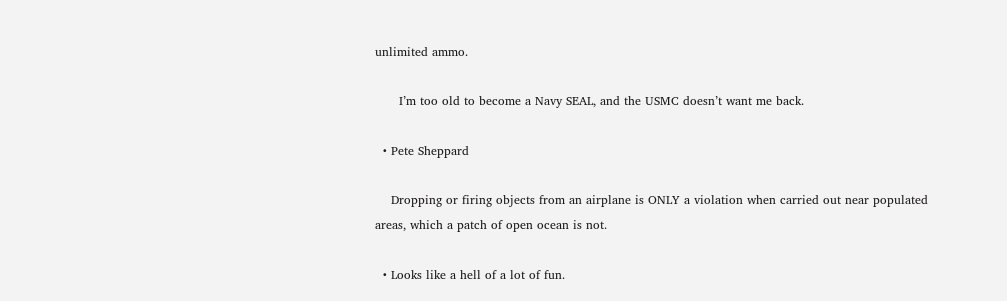unlimited ammo.

      I’m too old to become a Navy SEAL, and the USMC doesn’t want me back.

  • Pete Sheppard

    Dropping or firing objects from an airplane is ONLY a violation when carried out near populated areas, which a patch of open ocean is not.

  • Looks like a hell of a lot of fun.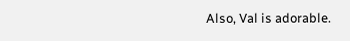Also, Val is adorable.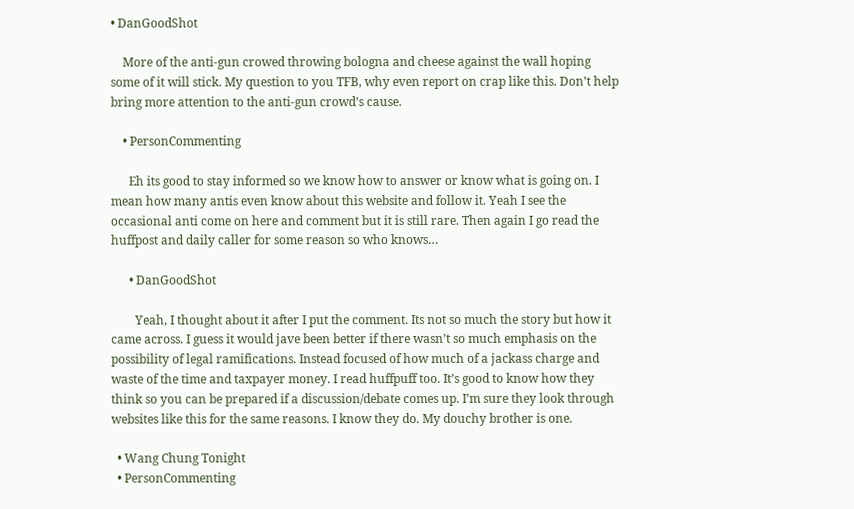• DanGoodShot

    More of the anti-gun crowed throwing bologna and cheese against the wall hoping some of it will stick. My question to you TFB, why even report on crap like this. Don’t help bring more attention to the anti-gun crowd’s cause.

    • PersonCommenting

      Eh its good to stay informed so we know how to answer or know what is going on. I mean how many antis even know about this website and follow it. Yeah I see the occasional anti come on here and comment but it is still rare. Then again I go read the huffpost and daily caller for some reason so who knows…

      • DanGoodShot

        Yeah, I thought about it after I put the comment. Its not so much the story but how it came across. I guess it would jave been better if there wasn’t so much emphasis on the possibility of legal ramifications. Instead focused of how much of a jackass charge and waste of the time and taxpayer money. I read huffpuff too. It’s good to know how they think so you can be prepared if a discussion/debate comes up. I’m sure they look through websites like this for the same reasons. I know they do. My douchy brother is one.

  • Wang Chung Tonight
  • PersonCommenting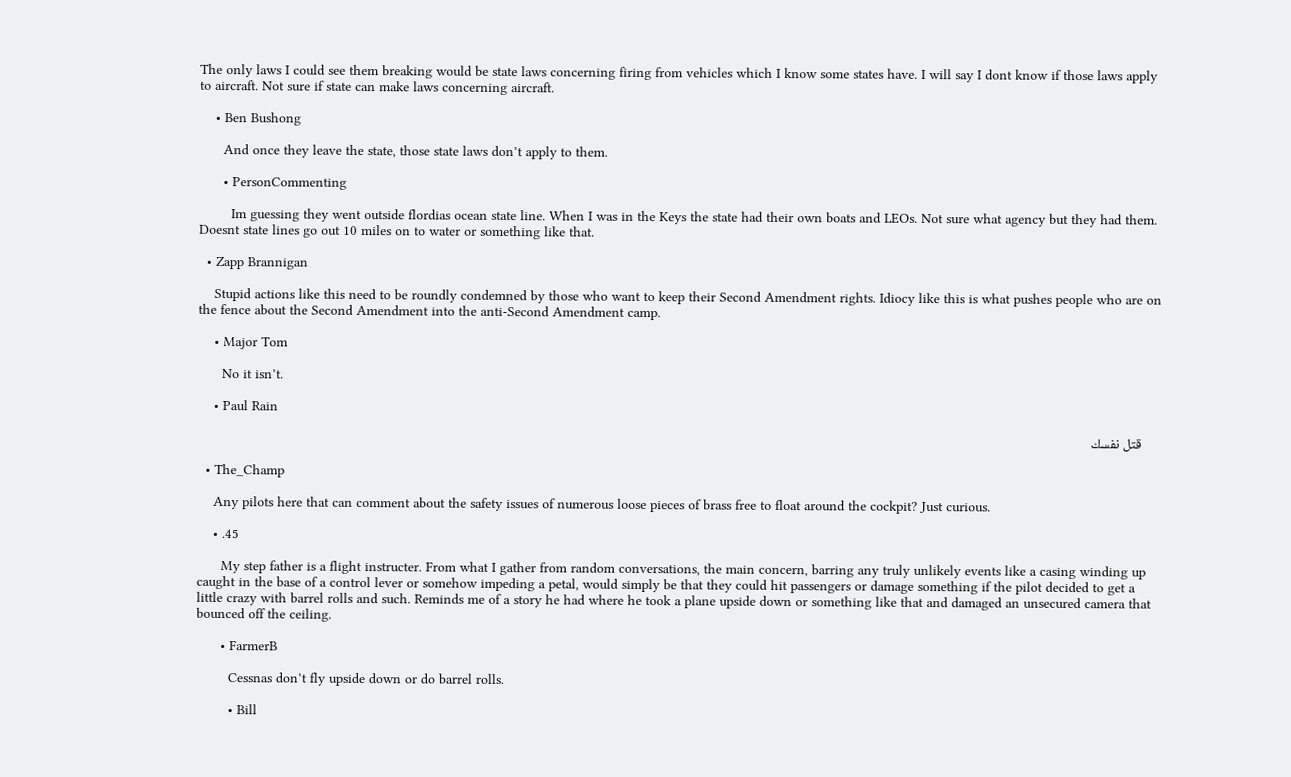The only laws I could see them breaking would be state laws concerning firing from vehicles which I know some states have. I will say I dont know if those laws apply to aircraft. Not sure if state can make laws concerning aircraft.

    • Ben Bushong

      And once they leave the state, those state laws don’t apply to them.

      • PersonCommenting

        Im guessing they went outside flordias ocean state line. When I was in the Keys the state had their own boats and LEOs. Not sure what agency but they had them. Doesnt state lines go out 10 miles on to water or something like that.

  • Zapp Brannigan

    Stupid actions like this need to be roundly condemned by those who want to keep their Second Amendment rights. Idiocy like this is what pushes people who are on the fence about the Second Amendment into the anti-Second Amendment camp.

    • Major Tom

      No it isn’t.

    • Paul Rain

      قتل نفسك

  • The_Champ

    Any pilots here that can comment about the safety issues of numerous loose pieces of brass free to float around the cockpit? Just curious.

    • .45

      My step father is a flight instructer. From what I gather from random conversations, the main concern, barring any truly unlikely events like a casing winding up caught in the base of a control lever or somehow impeding a petal, would simply be that they could hit passengers or damage something if the pilot decided to get a little crazy with barrel rolls and such. Reminds me of a story he had where he took a plane upside down or something like that and damaged an unsecured camera that bounced off the ceiling.

      • FarmerB

        Cessnas don’t fly upside down or do barrel rolls.

        • Bill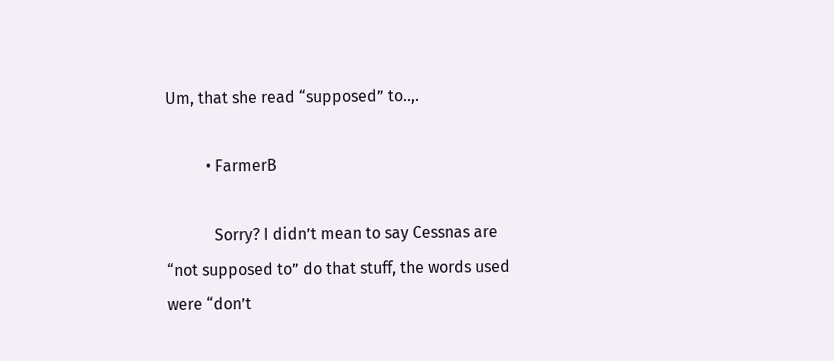Um, that she read “supposed” to..,.

          • FarmerB

            Sorry? I didn’t mean to say Cessnas are “not supposed to” do that stuff, the words used were “don’t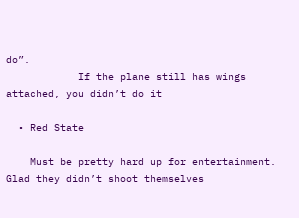do”.
            If the plane still has wings attached, you didn’t do it

  • Red State

    Must be pretty hard up for entertainment. Glad they didn’t shoot themselves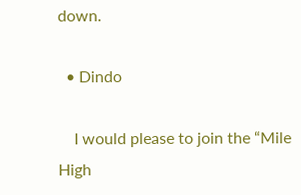down.

  • Dindo

    I would please to join the “Mile High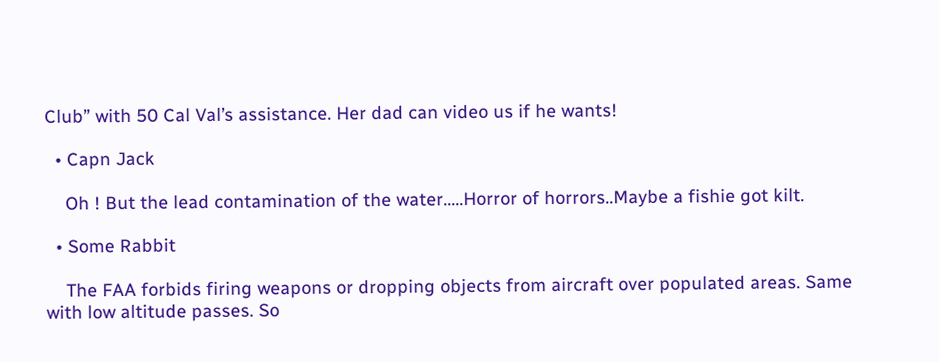Club” with 50 Cal Val’s assistance. Her dad can video us if he wants!

  • Capn Jack

    Oh ! But the lead contamination of the water…..Horror of horrors..Maybe a fishie got kilt.

  • Some Rabbit

    The FAA forbids firing weapons or dropping objects from aircraft over populated areas. Same with low altitude passes. So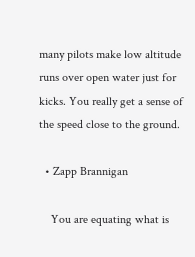many pilots make low altitude runs over open water just for kicks. You really get a sense of the speed close to the ground.

  • Zapp Brannigan

    You are equating what is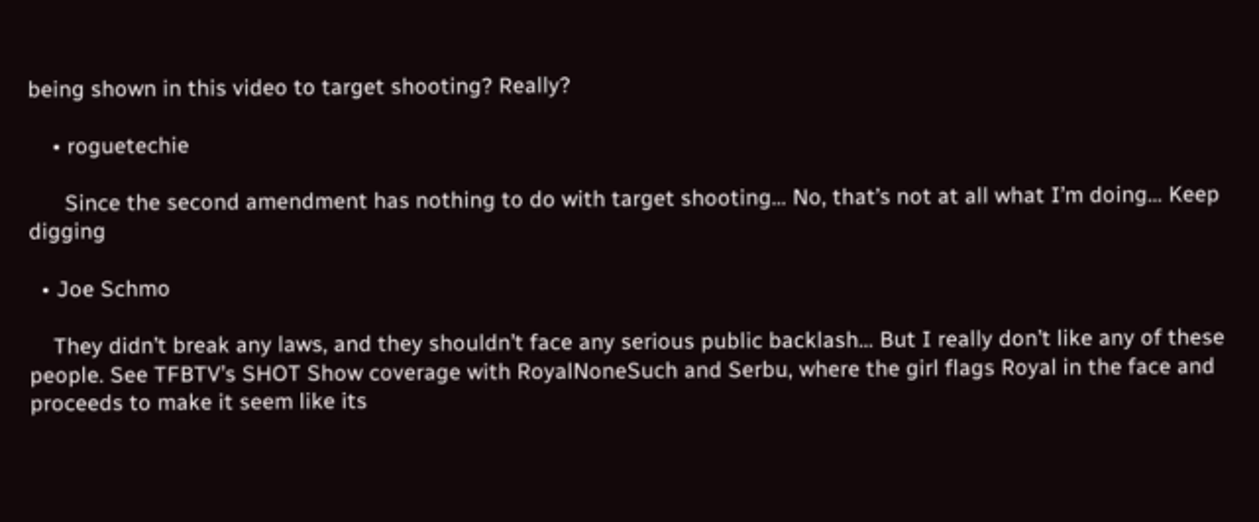being shown in this video to target shooting? Really?

    • roguetechie

      Since the second amendment has nothing to do with target shooting… No, that’s not at all what I’m doing… Keep digging

  • Joe Schmo

    They didn’t break any laws, and they shouldn’t face any serious public backlash… But I really don’t like any of these people. See TFBTV’s SHOT Show coverage with RoyalNoneSuch and Serbu, where the girl flags Royal in the face and proceeds to make it seem like its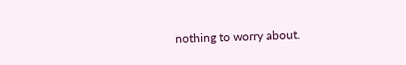nothing to worry about.